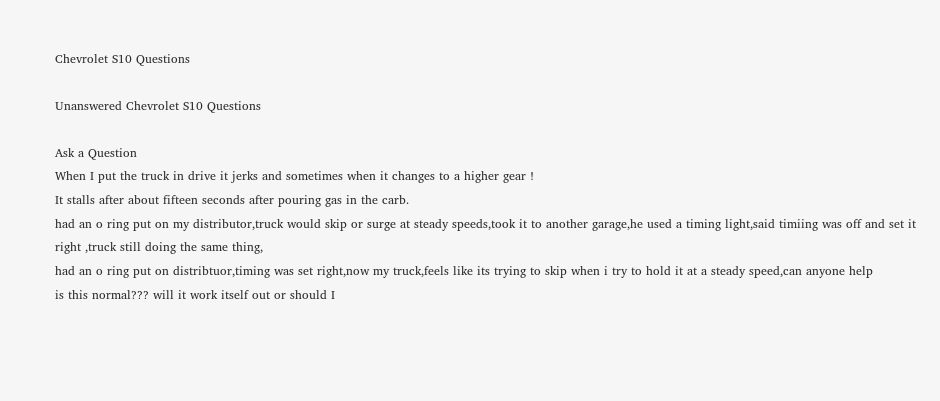Chevrolet S10 Questions

Unanswered Chevrolet S10 Questions

Ask a Question
When I put the truck in drive it jerks and sometimes when it changes to a higher gear !
It stalls after about fifteen seconds after pouring gas in the carb.
had an o ring put on my distributor,truck would skip or surge at steady speeds,took it to another garage,he used a timing light,said timiing was off and set it right ,truck still doing the same thing,
had an o ring put on distribtuor,timing was set right,now my truck,feels like its trying to skip when i try to hold it at a steady speed,can anyone help
is this normal??? will it work itself out or should I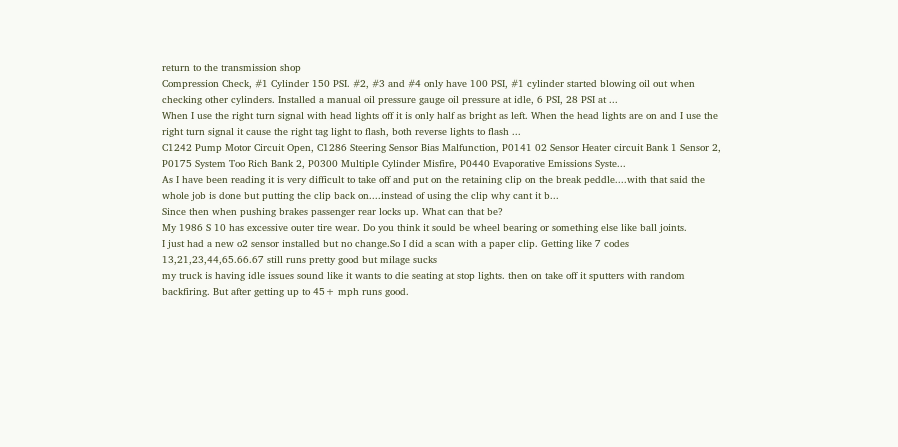return to the transmission shop
Compression Check, #1 Cylinder 150 PSI. #2, #3 and #4 only have 100 PSI, #1 cylinder started blowing oil out when checking other cylinders. Installed a manual oil pressure gauge oil pressure at idle, 6 PSI, 28 PSI at ...
When I use the right turn signal with head lights off it is only half as bright as left. When the head lights are on and I use the right turn signal it cause the right tag light to flash, both reverse lights to flash ...
C1242 Pump Motor Circuit Open, C1286 Steering Sensor Bias Malfunction, P0141 02 Sensor Heater circuit Bank 1 Sensor 2, P0175 System Too Rich Bank 2, P0300 Multiple Cylinder Misfire, P0440 Evaporative Emissions Syste...
As I have been reading it is very difficult to take off and put on the retaining clip on the break peddle....with that said the whole job is done but putting the clip back on....instead of using the clip why cant it b...
Since then when pushing brakes passenger rear locks up. What can that be?
My 1986 S 10 has excessive outer tire wear. Do you think it sould be wheel bearing or something else like ball joints.
I just had a new o2 sensor installed but no change.So I did a scan with a paper clip. Getting like 7 codes 13,21,23,44,65.66.67 still runs pretty good but milage sucks
my truck is having idle issues sound like it wants to die seating at stop lights. then on take off it sputters with random backfiring. But after getting up to 45+ mph runs good.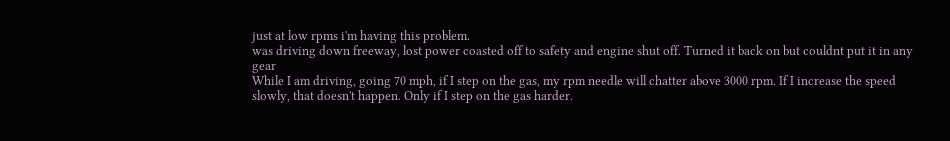just at low rpms i'm having this problem.
was driving down freeway, lost power coasted off to safety and engine shut off. Turned it back on but couldnt put it in any gear
While I am driving, going 70 mph, if I step on the gas, my rpm needle will chatter above 3000 rpm. If I increase the speed slowly, that doesn't happen. Only if I step on the gas harder.